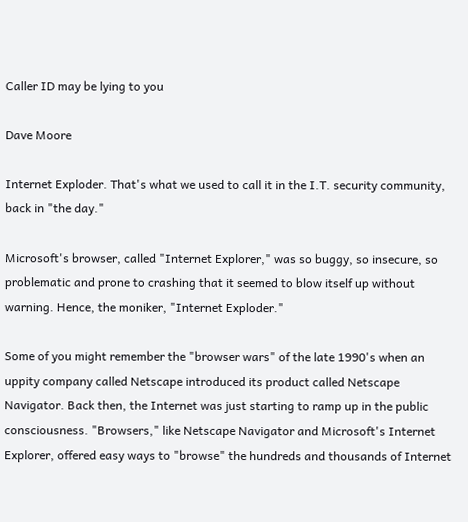Caller ID may be lying to you

Dave Moore

Internet Exploder. That's what we used to call it in the I.T. security community, back in "the day."

Microsoft's browser, called "Internet Explorer," was so buggy, so insecure, so problematic and prone to crashing that it seemed to blow itself up without warning. Hence, the moniker, "Internet Exploder."

Some of you might remember the "browser wars" of the late 1990's when an uppity company called Netscape introduced its product called Netscape Navigator. Back then, the Internet was just starting to ramp up in the public consciousness. "Browsers," like Netscape Navigator and Microsoft's Internet Explorer, offered easy ways to "browse" the hundreds and thousands of Internet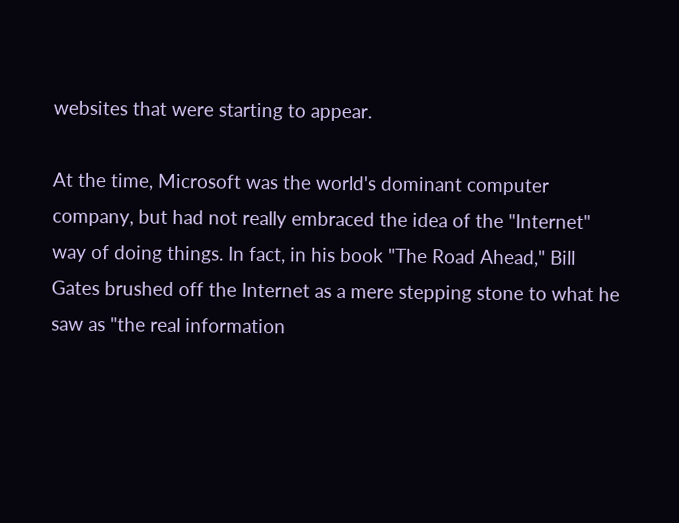websites that were starting to appear.

At the time, Microsoft was the world's dominant computer company, but had not really embraced the idea of the "Internet" way of doing things. In fact, in his book "The Road Ahead," Bill Gates brushed off the Internet as a mere stepping stone to what he saw as "the real information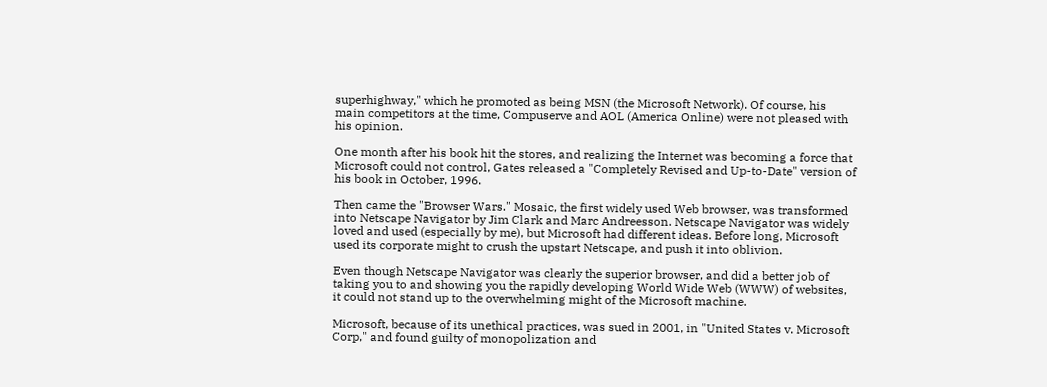superhighway," which he promoted as being MSN (the Microsoft Network). Of course, his main competitors at the time, Compuserve and AOL (America Online) were not pleased with his opinion.

One month after his book hit the stores, and realizing the Internet was becoming a force that Microsoft could not control, Gates released a "Completely Revised and Up-to-Date" version of his book in October, 1996.

Then came the "Browser Wars." Mosaic, the first widely used Web browser, was transformed into Netscape Navigator by Jim Clark and Marc Andreesson. Netscape Navigator was widely loved and used (especially by me), but Microsoft had different ideas. Before long, Microsoft used its corporate might to crush the upstart Netscape, and push it into oblivion.

Even though Netscape Navigator was clearly the superior browser, and did a better job of taking you to and showing you the rapidly developing World Wide Web (WWW) of websites, it could not stand up to the overwhelming might of the Microsoft machine.

Microsoft, because of its unethical practices, was sued in 2001, in "United States v. Microsoft Corp," and found guilty of monopolization and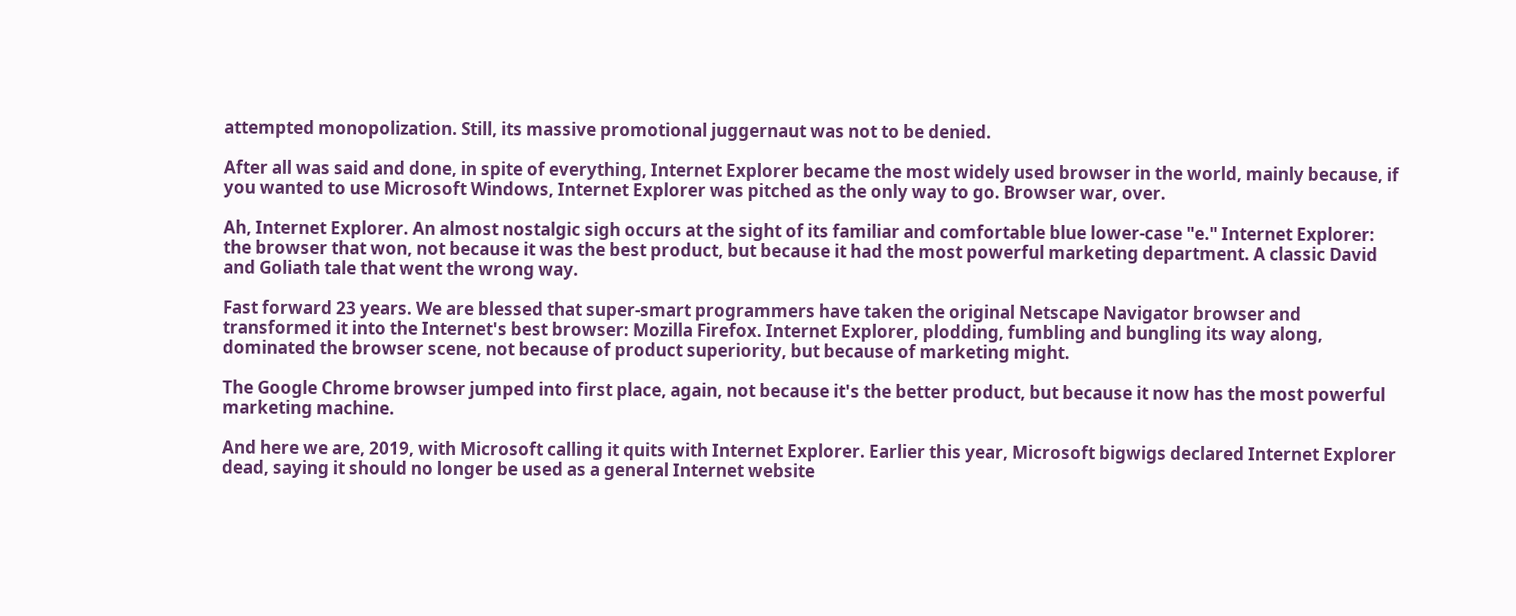attempted monopolization. Still, its massive promotional juggernaut was not to be denied.

After all was said and done, in spite of everything, Internet Explorer became the most widely used browser in the world, mainly because, if you wanted to use Microsoft Windows, Internet Explorer was pitched as the only way to go. Browser war, over.

Ah, Internet Explorer. An almost nostalgic sigh occurs at the sight of its familiar and comfortable blue lower-case "e." Internet Explorer: the browser that won, not because it was the best product, but because it had the most powerful marketing department. A classic David and Goliath tale that went the wrong way.

Fast forward 23 years. We are blessed that super-smart programmers have taken the original Netscape Navigator browser and transformed it into the Internet's best browser: Mozilla Firefox. Internet Explorer, plodding, fumbling and bungling its way along, dominated the browser scene, not because of product superiority, but because of marketing might.

The Google Chrome browser jumped into first place, again, not because it's the better product, but because it now has the most powerful marketing machine.

And here we are, 2019, with Microsoft calling it quits with Internet Explorer. Earlier this year, Microsoft bigwigs declared Internet Explorer dead, saying it should no longer be used as a general Internet website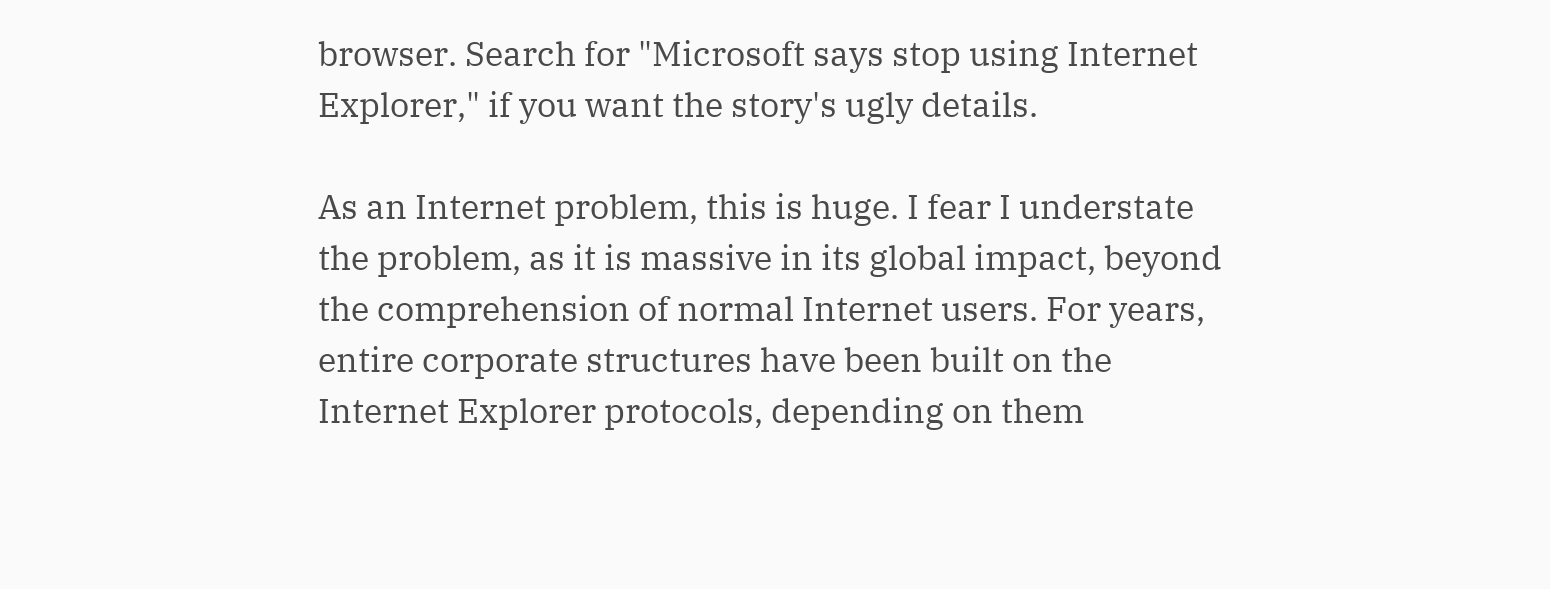browser. Search for "Microsoft says stop using Internet Explorer," if you want the story's ugly details.

As an Internet problem, this is huge. I fear I understate the problem, as it is massive in its global impact, beyond the comprehension of normal Internet users. For years, entire corporate structures have been built on the Internet Explorer protocols, depending on them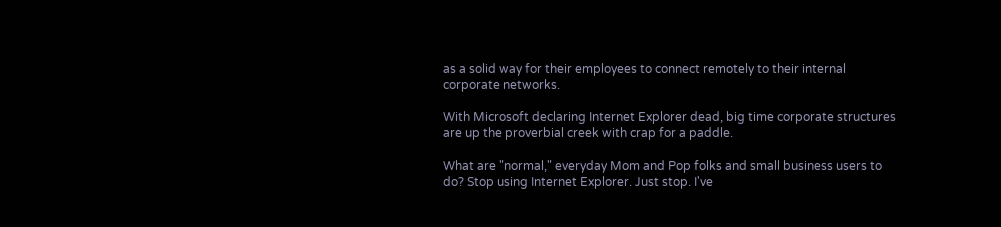as a solid way for their employees to connect remotely to their internal corporate networks.

With Microsoft declaring Internet Explorer dead, big time corporate structures are up the proverbial creek with crap for a paddle.

What are "normal," everyday Mom and Pop folks and small business users to do? Stop using Internet Explorer. Just stop. I've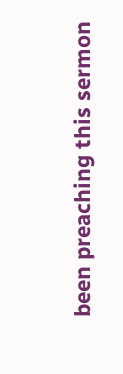been preaching this sermon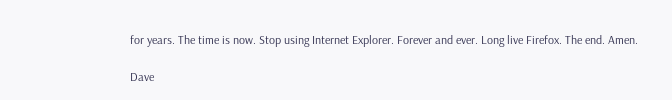for years. The time is now. Stop using Internet Explorer. Forever and ever. Long live Firefox. The end. Amen.

Dave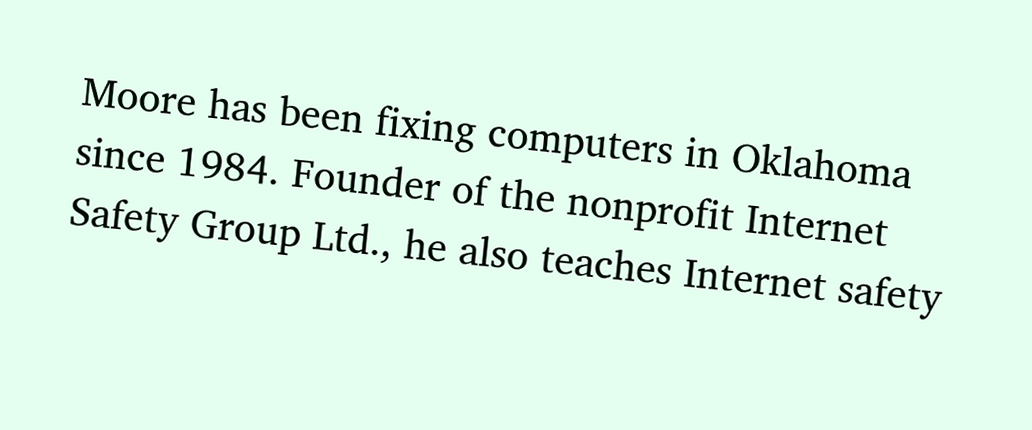Moore has been fixing computers in Oklahoma since 1984. Founder of the nonprofit Internet Safety Group Ltd., he also teaches Internet safety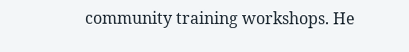community training workshops. He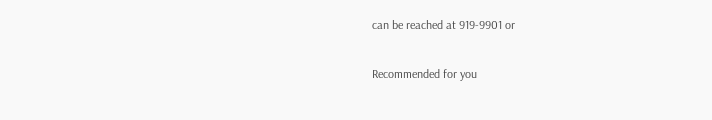can be reached at 919-9901 or

Recommended for you